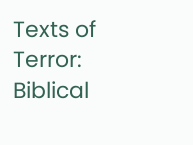Texts of Terror: Biblical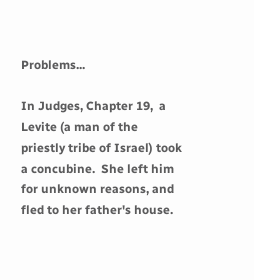Problems...

In Judges, Chapter 19,  a Levite (a man of the priestly tribe of Israel) took a concubine.  She left him for unknown reasons, and fled to her father's house.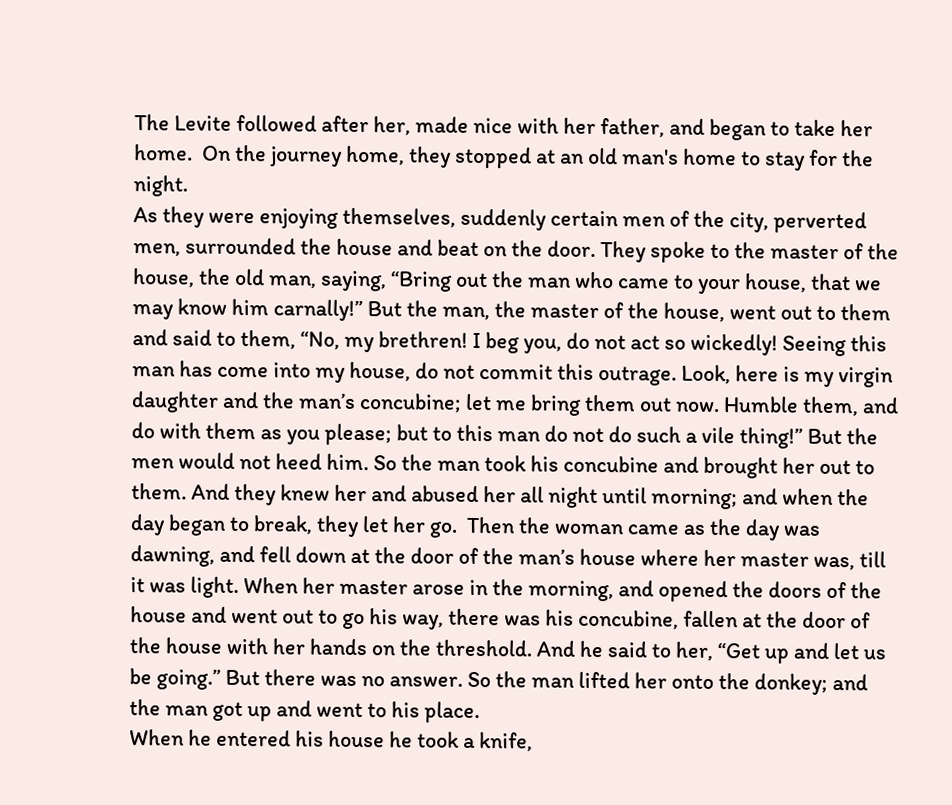The Levite followed after her, made nice with her father, and began to take her home.  On the journey home, they stopped at an old man's home to stay for the night.
As they were enjoying themselves, suddenly certain men of the city, perverted men, surrounded the house and beat on the door. They spoke to the master of the house, the old man, saying, “Bring out the man who came to your house, that we may know him carnally!” But the man, the master of the house, went out to them and said to them, “No, my brethren! I beg you, do not act so wickedly! Seeing this man has come into my house, do not commit this outrage. Look, here is my virgin daughter and the man’s concubine; let me bring them out now. Humble them, and do with them as you please; but to this man do not do such a vile thing!” But the men would not heed him. So the man took his concubine and brought her out to them. And they knew her and abused her all night until morning; and when the day began to break, they let her go.  Then the woman came as the day was dawning, and fell down at the door of the man’s house where her master was, till it was light. When her master arose in the morning, and opened the doors of the house and went out to go his way, there was his concubine, fallen at the door of the house with her hands on the threshold. And he said to her, “Get up and let us be going.” But there was no answer. So the man lifted her onto the donkey; and the man got up and went to his place.
When he entered his house he took a knife,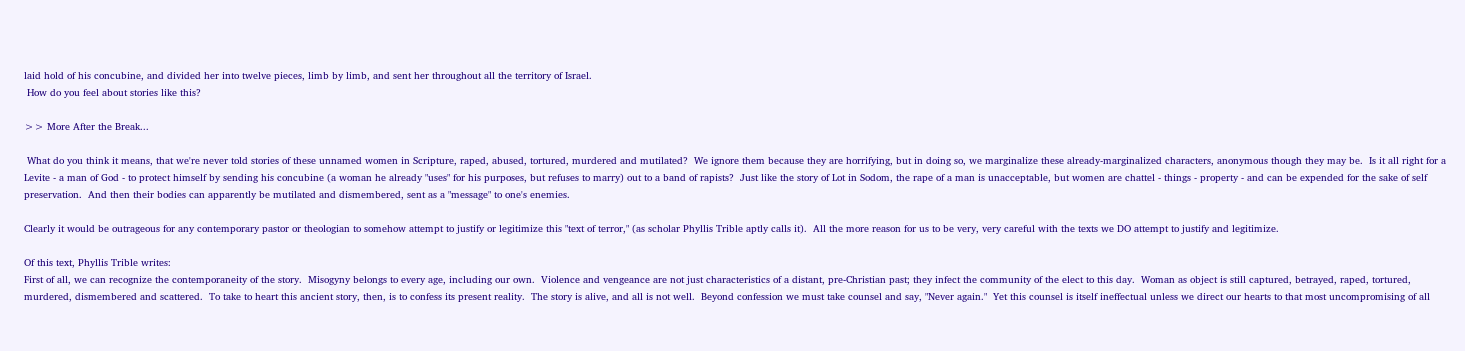laid hold of his concubine, and divided her into twelve pieces, limb by limb, and sent her throughout all the territory of Israel.
 How do you feel about stories like this?

>> More After the Break...

 What do you think it means, that we're never told stories of these unnamed women in Scripture, raped, abused, tortured, murdered and mutilated?  We ignore them because they are horrifying, but in doing so, we marginalize these already-marginalized characters, anonymous though they may be.  Is it all right for a Levite - a man of God - to protect himself by sending his concubine (a woman he already "uses" for his purposes, but refuses to marry) out to a band of rapists?  Just like the story of Lot in Sodom, the rape of a man is unacceptable, but women are chattel - things - property - and can be expended for the sake of self preservation.  And then their bodies can apparently be mutilated and dismembered, sent as a "message" to one's enemies.

Clearly it would be outrageous for any contemporary pastor or theologian to somehow attempt to justify or legitimize this "text of terror," (as scholar Phyllis Trible aptly calls it).  All the more reason for us to be very, very careful with the texts we DO attempt to justify and legitimize.

Of this text, Phyllis Trible writes:
First of all, we can recognize the contemporaneity of the story.  Misogyny belongs to every age, including our own.  Violence and vengeance are not just characteristics of a distant, pre-Christian past; they infect the community of the elect to this day.  Woman as object is still captured, betrayed, raped, tortured, murdered, dismembered and scattered.  To take to heart this ancient story, then, is to confess its present reality.  The story is alive, and all is not well.  Beyond confession we must take counsel and say, "Never again."  Yet this counsel is itself ineffectual unless we direct our hearts to that most uncompromising of all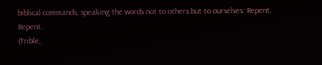biblical commands, speaking the words not to others but to ourselves: Repent.  Repent.
(Trible,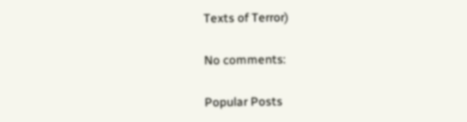Texts of Terror)

No comments:

Popular Posts